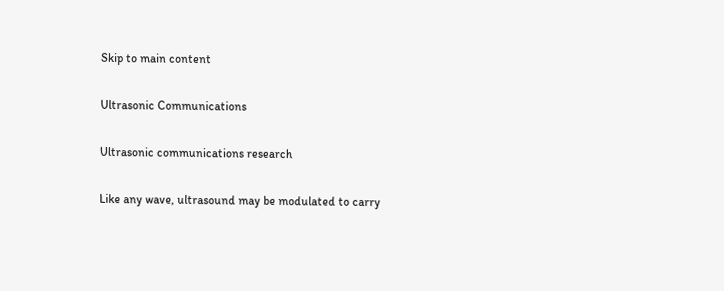Skip to main content

Ultrasonic Communications

Ultrasonic communications research

Like any wave, ultrasound may be modulated to carry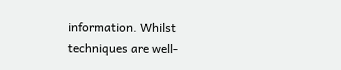information. Whilst techniques are well-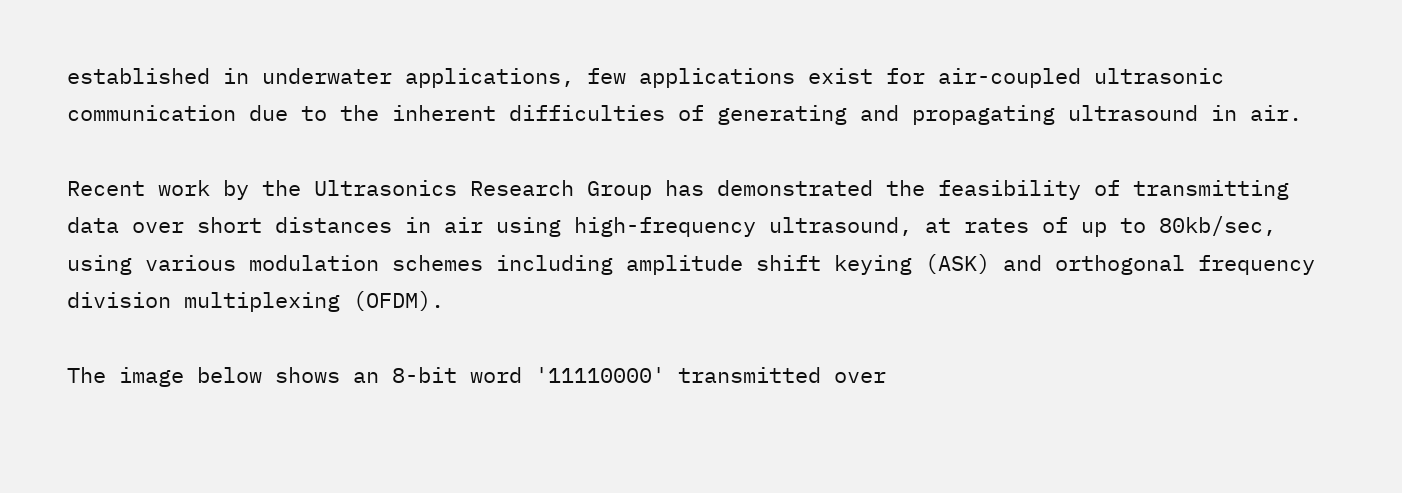established in underwater applications, few applications exist for air-coupled ultrasonic communication due to the inherent difficulties of generating and propagating ultrasound in air.

Recent work by the Ultrasonics Research Group has demonstrated the feasibility of transmitting data over short distances in air using high-frequency ultrasound, at rates of up to 80kb/sec,   using various modulation schemes including amplitude shift keying (ASK) and orthogonal frequency division multiplexing (OFDM).

The image below shows an 8-bit word '11110000' transmitted over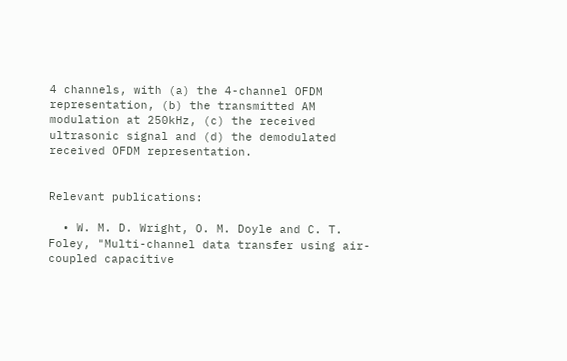4 channels, with (a) the 4-channel OFDM representation, (b) the transmitted AM modulation at 250kHz, (c) the received ultrasonic signal and (d) the demodulated received OFDM representation.


Relevant publications:

  • W. M. D. Wright, O. M. Doyle and C. T. Foley, "Multi-channel data transfer using air-coupled capacitive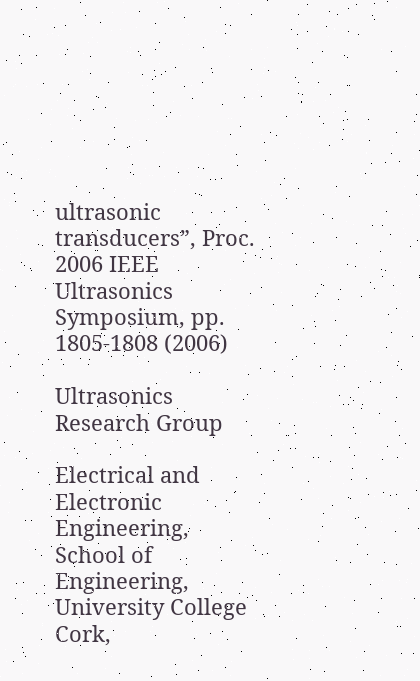ultrasonic transducers”, Proc. 2006 IEEE Ultrasonics Symposium, pp. 1805-1808 (2006)

Ultrasonics Research Group

Electrical and Electronic Engineering, School of Engineering, University College Cork,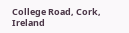College Road, Cork, Ireland